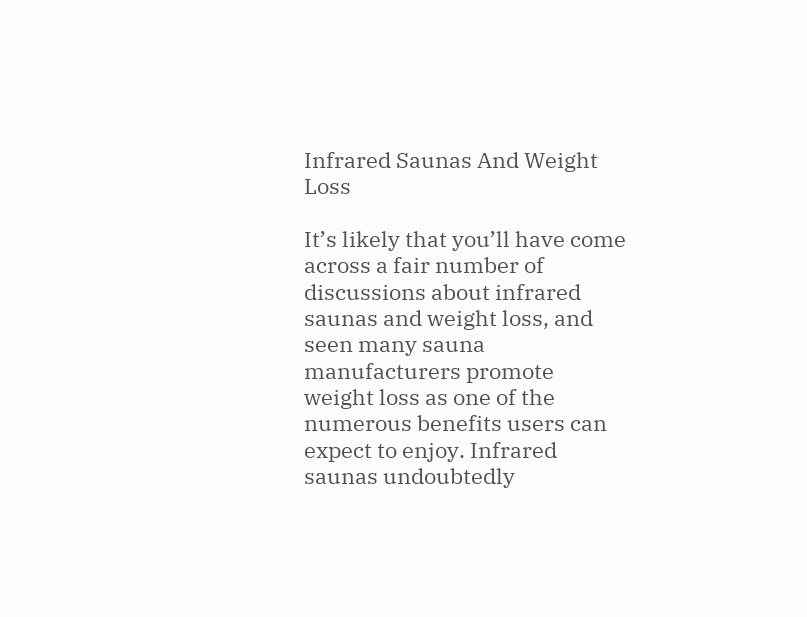Infrared Saunas And Weight Loss

It’s likely that you’ll have come across a fair number of discussions about infrared saunas and weight loss, and seen many sauna manufacturers promote weight loss as one of the numerous benefits users can expect to enjoy. Infrared saunas undoubtedly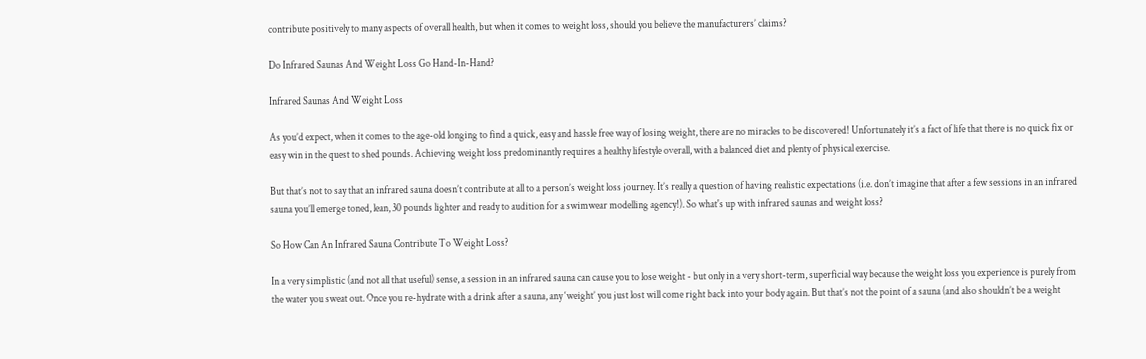contribute positively to many aspects of overall health, but when it comes to weight loss, should you believe the manufacturers’ claims?

Do Infrared Saunas And Weight Loss Go Hand-In-Hand?

Infrared Saunas And Weight Loss

As you’d expect, when it comes to the age-old longing to find a quick, easy and hassle free way of losing weight, there are no miracles to be discovered! Unfortunately it’s a fact of life that there is no quick fix or easy win in the quest to shed pounds. Achieving weight loss predominantly requires a healthy lifestyle overall, with a balanced diet and plenty of physical exercise.

But that’s not to say that an infrared sauna doesn’t contribute at all to a person’s weight loss journey. It’s really a question of having realistic expectations (i.e. don’t imagine that after a few sessions in an infrared sauna you’ll emerge toned, lean, 30 pounds lighter and ready to audition for a swimwear modelling agency!). So what's up with infrared saunas and weight loss?

So How Can An Infrared Sauna Contribute To Weight Loss?

In a very simplistic (and not all that useful) sense, a session in an infrared sauna can cause you to lose weight - but only in a very short-term, superficial way because the weight loss you experience is purely from the water you sweat out. Once you re-hydrate with a drink after a sauna, any ‘weight’ you just lost will come right back into your body again. But that’s not the point of a sauna (and also shouldn’t be a weight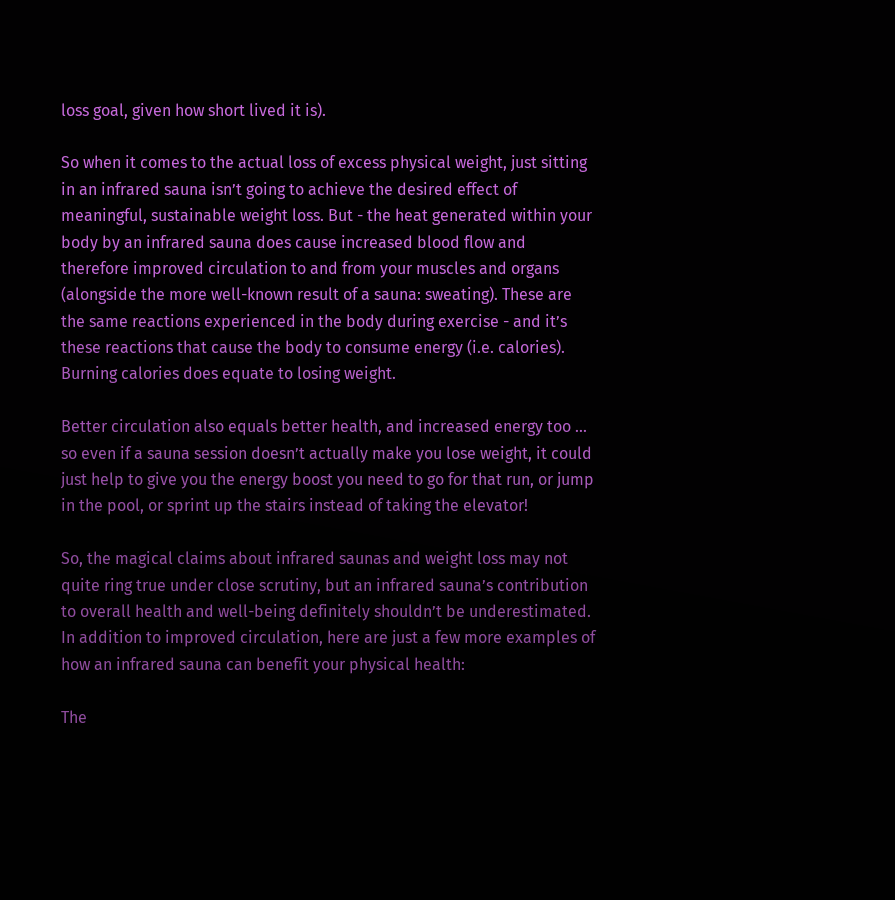loss goal, given how short lived it is).

So when it comes to the actual loss of excess physical weight, just sitting in an infrared sauna isn’t going to achieve the desired effect of meaningful, sustainable weight loss. But - the heat generated within your body by an infrared sauna does cause increased blood flow and therefore improved circulation to and from your muscles and organs (alongside the more well-known result of a sauna: sweating). These are the same reactions experienced in the body during exercise - and it’s these reactions that cause the body to consume energy (i.e. calories). Burning calories does equate to losing weight.

Better circulation also equals better health, and increased energy too ... so even if a sauna session doesn’t actually make you lose weight, it could just help to give you the energy boost you need to go for that run, or jump in the pool, or sprint up the stairs instead of taking the elevator!

So, the magical claims about infrared saunas and weight loss may not quite ring true under close scrutiny, but an infrared sauna’s contribution to overall health and well-being definitely shouldn’t be underestimated. In addition to improved circulation, here are just a few more examples of how an infrared sauna can benefit your physical health:

The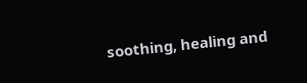soothing, healing and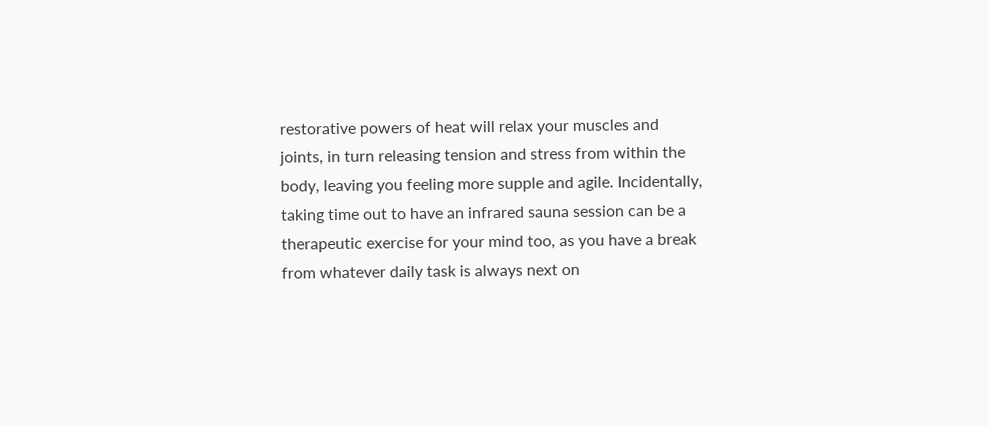restorative powers of heat will relax your muscles and joints, in turn releasing tension and stress from within the body, leaving you feeling more supple and agile. Incidentally, taking time out to have an infrared sauna session can be a therapeutic exercise for your mind too, as you have a break from whatever daily task is always next on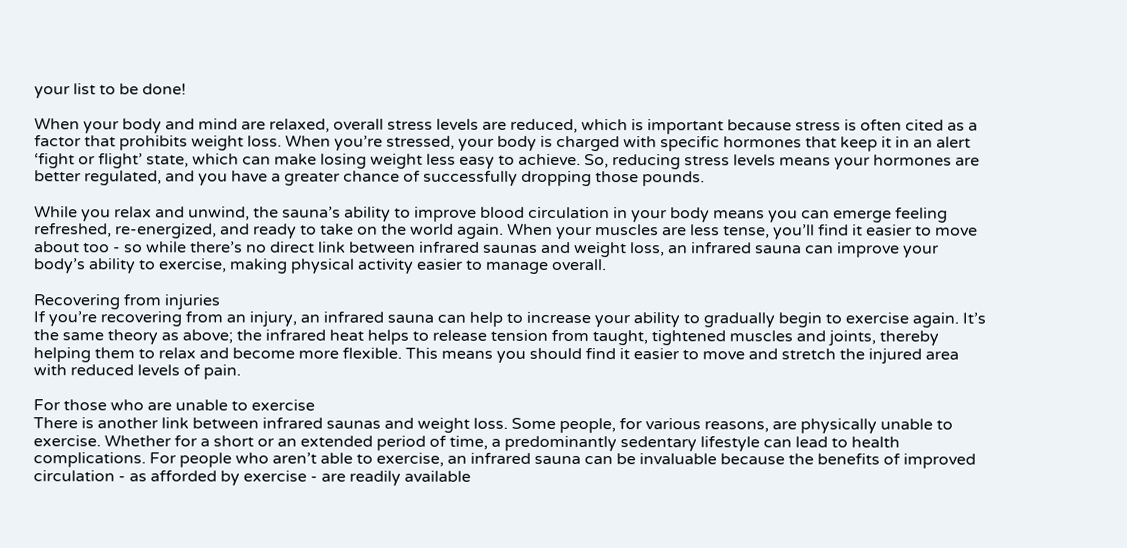your list to be done!

When your body and mind are relaxed, overall stress levels are reduced, which is important because stress is often cited as a factor that prohibits weight loss. When you’re stressed, your body is charged with specific hormones that keep it in an alert ‘fight or flight’ state, which can make losing weight less easy to achieve. So, reducing stress levels means your hormones are better regulated, and you have a greater chance of successfully dropping those pounds.

While you relax and unwind, the sauna’s ability to improve blood circulation in your body means you can emerge feeling refreshed, re-energized, and ready to take on the world again. When your muscles are less tense, you’ll find it easier to move about too - so while there’s no direct link between infrared saunas and weight loss, an infrared sauna can improve your body’s ability to exercise, making physical activity easier to manage overall.

Recovering from injuries
If you’re recovering from an injury, an infrared sauna can help to increase your ability to gradually begin to exercise again. It’s the same theory as above; the infrared heat helps to release tension from taught, tightened muscles and joints, thereby helping them to relax and become more flexible. This means you should find it easier to move and stretch the injured area with reduced levels of pain.

For those who are unable to exercise
There is another link between infrared saunas and weight loss. Some people, for various reasons, are physically unable to exercise. Whether for a short or an extended period of time, a predominantly sedentary lifestyle can lead to health complications. For people who aren’t able to exercise, an infrared sauna can be invaluable because the benefits of improved circulation - as afforded by exercise - are readily available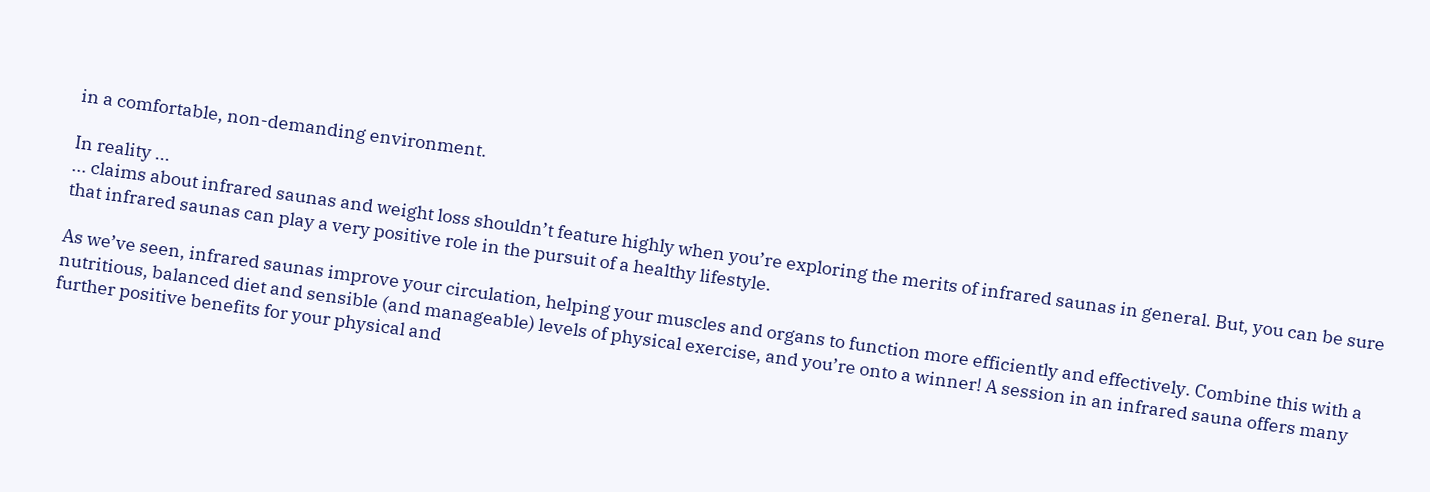in a comfortable, non-demanding environment.

In reality ...
... claims about infrared saunas and weight loss shouldn’t feature highly when you’re exploring the merits of infrared saunas in general. But, you can be sure that infrared saunas can play a very positive role in the pursuit of a healthy lifestyle.

As we’ve seen, infrared saunas improve your circulation, helping your muscles and organs to function more efficiently and effectively. Combine this with a nutritious, balanced diet and sensible (and manageable) levels of physical exercise, and you’re onto a winner! A session in an infrared sauna offers many further positive benefits for your physical and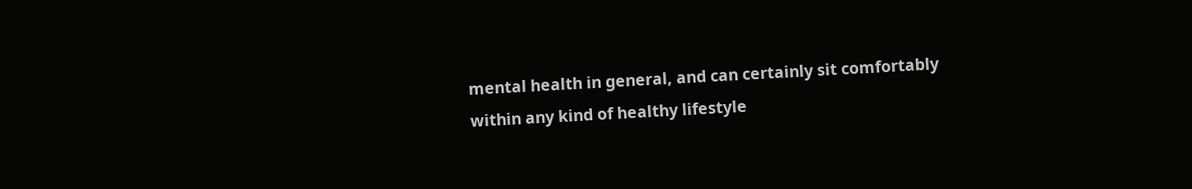mental health in general, and can certainly sit comfortably within any kind of healthy lifestyle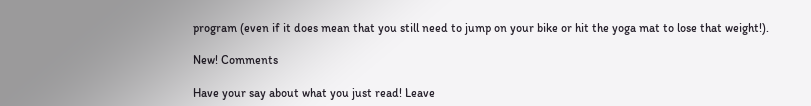program (even if it does mean that you still need to jump on your bike or hit the yoga mat to lose that weight!).

New! Comments

Have your say about what you just read! Leave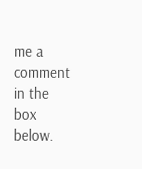me a comment in the box below.